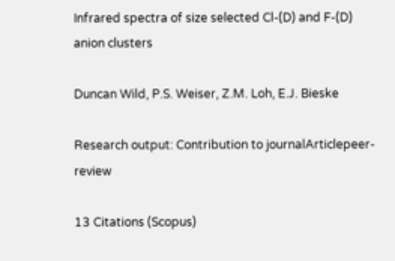Infrared spectra of size selected Cl-(D) and F-(D) anion clusters

Duncan Wild, P.S. Weiser, Z.M. Loh, E.J. Bieske

Research output: Contribution to journalArticlepeer-review

13 Citations (Scopus)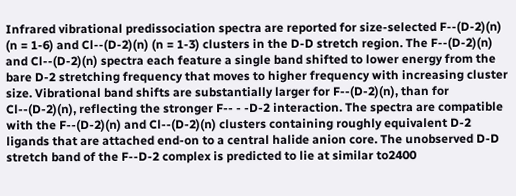Infrared vibrational predissociation spectra are reported for size-selected F--(D-2)(n) (n = 1-6) and Cl--(D-2)(n) (n = 1-3) clusters in the D-D stretch region. The F--(D-2)(n) and Cl--(D-2)(n) spectra each feature a single band shifted to lower energy from the bare D-2 stretching frequency that moves to higher frequency with increasing cluster size. Vibrational band shifts are substantially larger for F--(D-2)(n), than for Cl--(D-2)(n), reflecting the stronger F-- - -D-2 interaction. The spectra are compatible with the F--(D-2)(n) and Cl--(D-2)(n) clusters containing roughly equivalent D-2 ligands that are attached end-on to a central halide anion core. The unobserved D-D stretch band of the F--D-2 complex is predicted to lie at similar to2400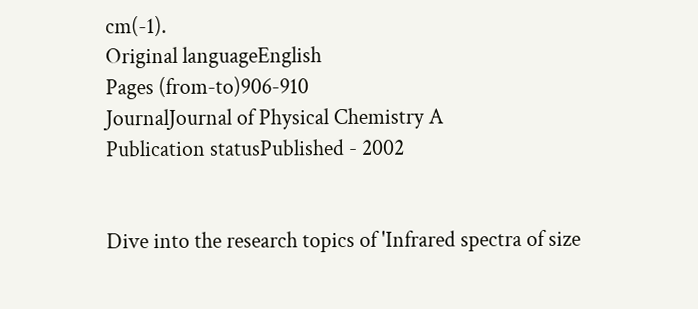cm(-1).
Original languageEnglish
Pages (from-to)906-910
JournalJournal of Physical Chemistry A
Publication statusPublished - 2002


Dive into the research topics of 'Infrared spectra of size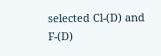selected Cl-(D) and F-(D)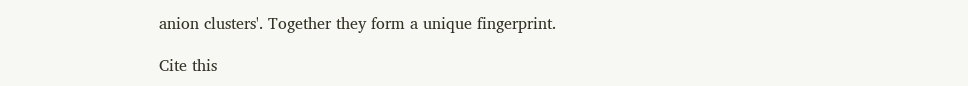anion clusters'. Together they form a unique fingerprint.

Cite this